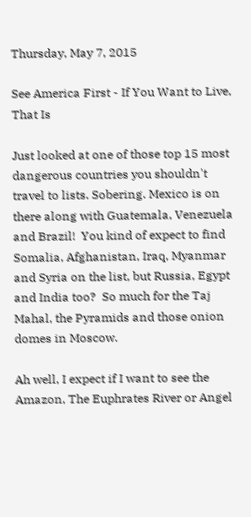Thursday, May 7, 2015

See America First - If You Want to Live, That Is

Just looked at one of those top 15 most dangerous countries you shouldn't travel to lists. Sobering. Mexico is on there along with Guatemala, Venezuela and Brazil!  You kind of expect to find Somalia, Afghanistan, Iraq, Myanmar and Syria on the list, but Russia, Egypt and India too?  So much for the Taj Mahal, the Pyramids and those onion domes in Moscow.

Ah well, I expect if I want to see the Amazon, The Euphrates River or Angel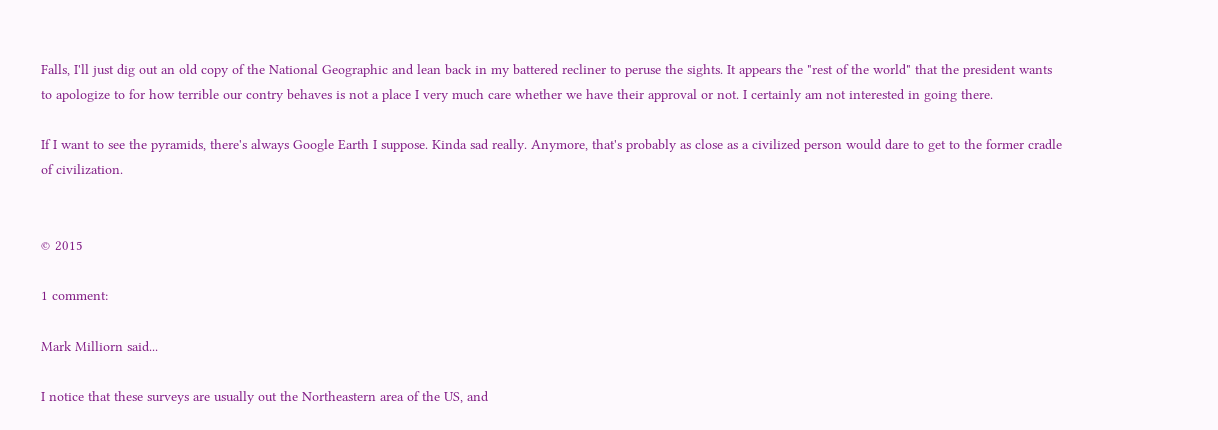Falls, I'll just dig out an old copy of the National Geographic and lean back in my battered recliner to peruse the sights. It appears the "rest of the world" that the president wants to apologize to for how terrible our contry behaves is not a place I very much care whether we have their approval or not. I certainly am not interested in going there.

If I want to see the pyramids, there's always Google Earth I suppose. Kinda sad really. Anymore, that's probably as close as a civilized person would dare to get to the former cradle of civilization.


© 2015

1 comment:

Mark Milliorn said...

I notice that these surveys are usually out the Northeastern area of the US, and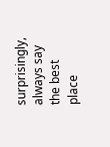surprisingly, always say the best place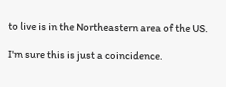to live is in the Northeastern area of the US.

I'm sure this is just a coincidence.